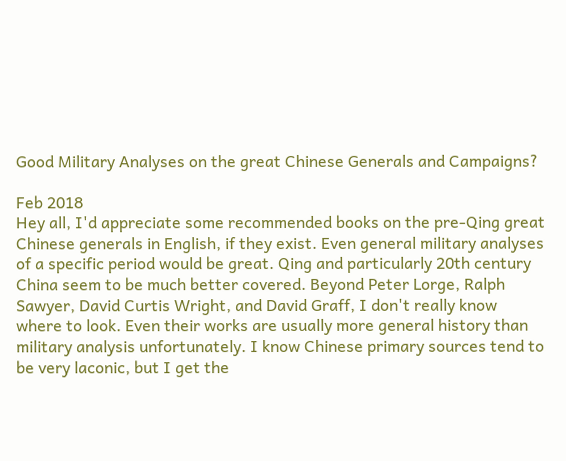Good Military Analyses on the great Chinese Generals and Campaigns?

Feb 2018
Hey all, I'd appreciate some recommended books on the pre-Qing great Chinese generals in English, if they exist. Even general military analyses of a specific period would be great. Qing and particularly 20th century China seem to be much better covered. Beyond Peter Lorge, Ralph Sawyer, David Curtis Wright, and David Graff, I don't really know where to look. Even their works are usually more general history than military analysis unfortunately. I know Chinese primary sources tend to be very laconic, but I get the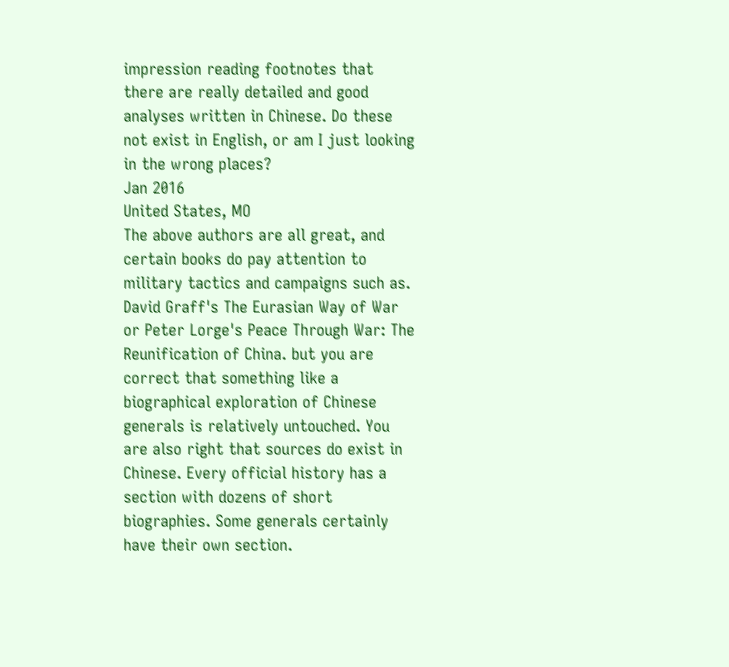impression reading footnotes that there are really detailed and good analyses written in Chinese. Do these not exist in English, or am I just looking in the wrong places?
Jan 2016
United States, MO
The above authors are all great, and certain books do pay attention to military tactics and campaigns such as. David Graff's The Eurasian Way of War or Peter Lorge's Peace Through War: The Reunification of China. but you are correct that something like a biographical exploration of Chinese generals is relatively untouched. You are also right that sources do exist in Chinese. Every official history has a section with dozens of short biographies. Some generals certainly have their own section.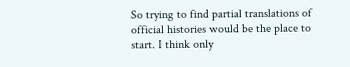So trying to find partial translations of official histories would be the place to start. I think only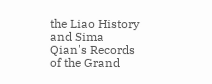the Liao History and Sima Qian's Records of the Grand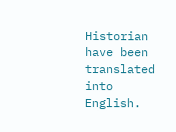Historian have been translated into English.